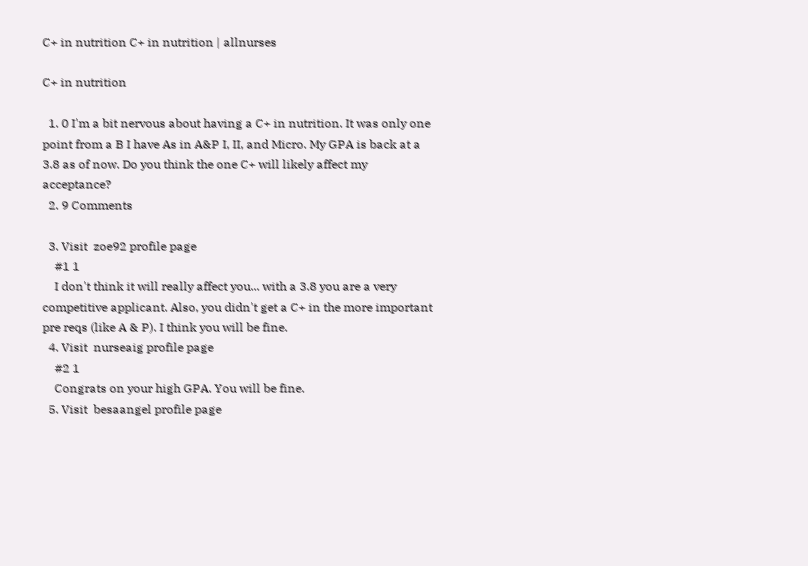C+ in nutrition C+ in nutrition | allnurses

C+ in nutrition

  1. 0 I'm a bit nervous about having a C+ in nutrition. It was only one point from a B I have As in A&P I, II, and Micro. My GPA is back at a 3.8 as of now. Do you think the one C+ will likely affect my acceptance?
  2. 9 Comments

  3. Visit  zoe92 profile page
    #1 1
    I don't think it will really affect you... with a 3.8 you are a very competitive applicant. Also, you didn't get a C+ in the more important pre reqs (like A & P). I think you will be fine.
  4. Visit  nurseaig profile page
    #2 1
    Congrats on your high GPA. You will be fine.
  5. Visit  besaangel profile page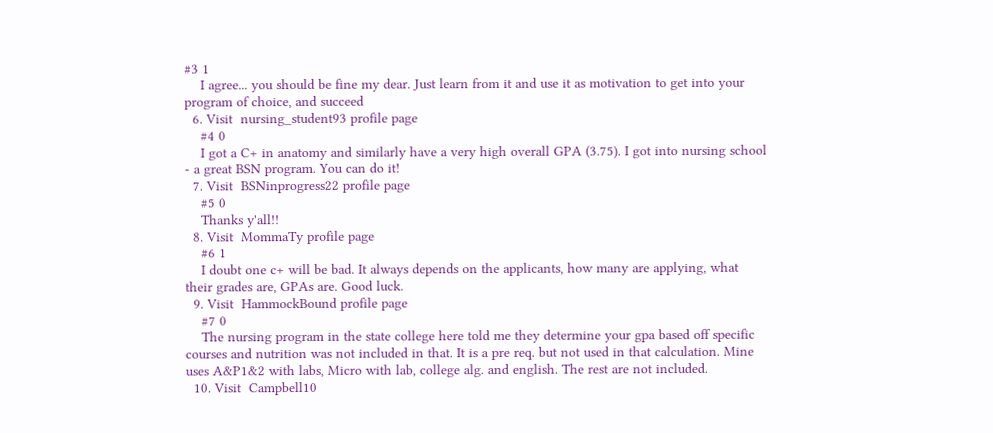#3 1
    I agree... you should be fine my dear. Just learn from it and use it as motivation to get into your program of choice, and succeed
  6. Visit  nursing_student93 profile page
    #4 0
    I got a C+ in anatomy and similarly have a very high overall GPA (3.75). I got into nursing school - a great BSN program. You can do it!
  7. Visit  BSNinprogress22 profile page
    #5 0
    Thanks y'all!!
  8. Visit  MommaTy profile page
    #6 1
    I doubt one c+ will be bad. It always depends on the applicants, how many are applying, what their grades are, GPAs are. Good luck.
  9. Visit  HammockBound profile page
    #7 0
    The nursing program in the state college here told me they determine your gpa based off specific courses and nutrition was not included in that. It is a pre req. but not used in that calculation. Mine uses A&P1&2 with labs, Micro with lab, college alg. and english. The rest are not included.
  10. Visit  Campbell10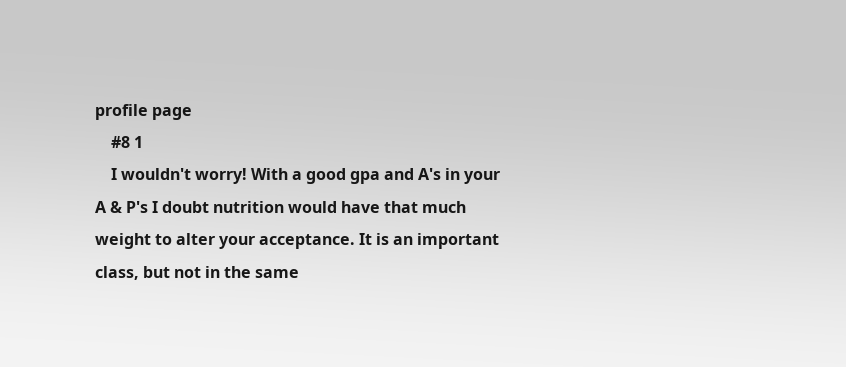profile page
    #8 1
    I wouldn't worry! With a good gpa and A's in your A & P's I doubt nutrition would have that much weight to alter your acceptance. It is an important class, but not in the same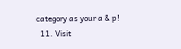category as your a & p!
  11. Visit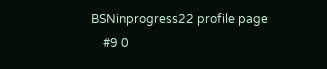BSNinprogress22 profile page
    #9 0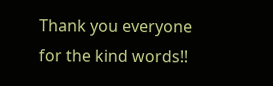Thank you everyone for the kind words!!